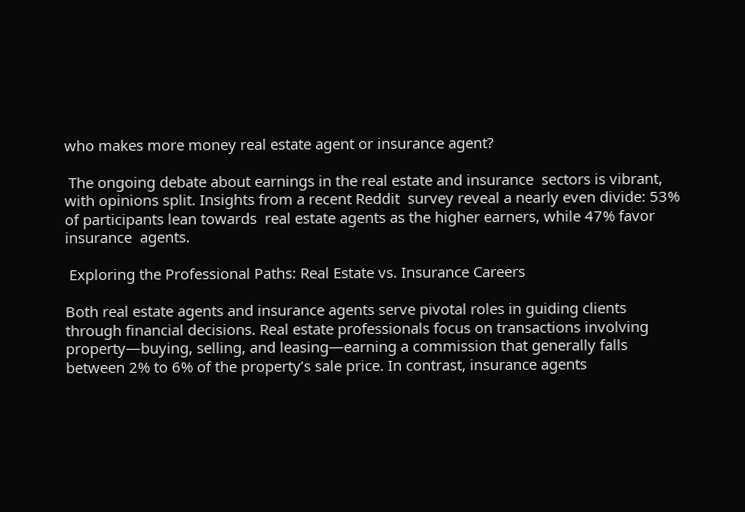who makes more money real estate agent or insurance agent?

 The ongoing debate about earnings in the real estate and insurance  sectors is vibrant, with opinions split. Insights from a recent Reddit  survey reveal a nearly even divide: 53% of participants lean towards  real estate agents as the higher earners, while 47% favor insurance  agents.

 Exploring the Professional Paths: Real Estate vs. Insurance Careers

Both real estate agents and insurance agents serve pivotal roles in guiding clients through financial decisions. Real estate professionals focus on transactions involving property—buying, selling, and leasing—earning a commission that generally falls between 2% to 6% of the property’s sale price. In contrast, insurance agents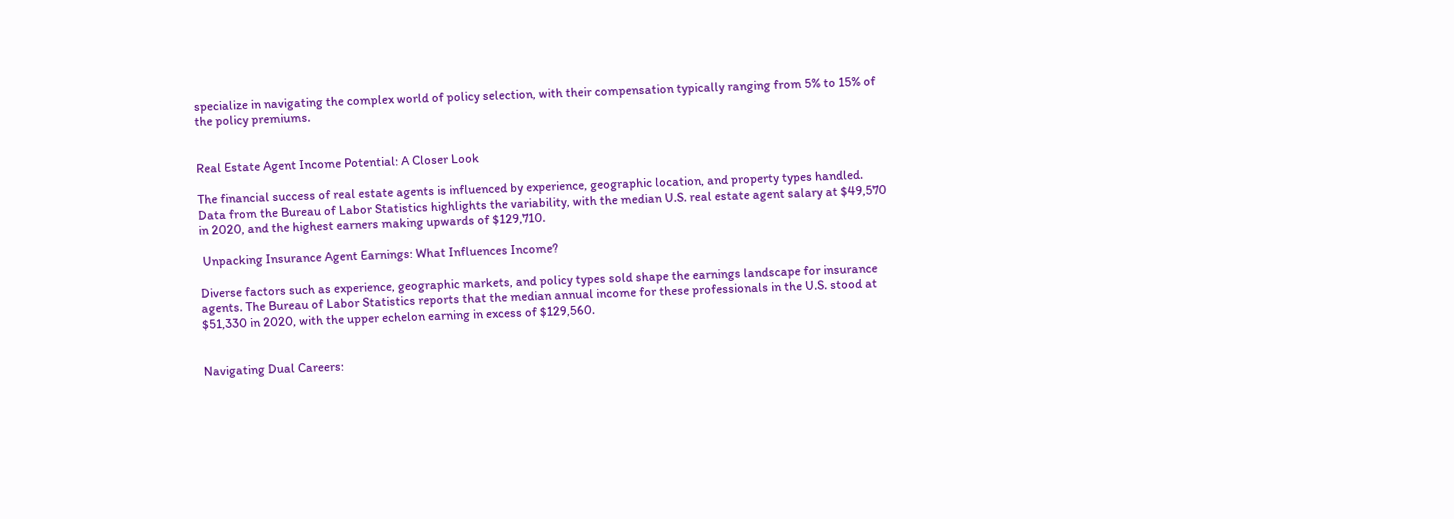specialize in navigating the complex world of policy selection, with their compensation typically ranging from 5% to 15% of the policy premiums.


Real Estate Agent Income Potential: A Closer Look

The financial success of real estate agents is influenced by experience, geographic location, and property types handled. Data from the Bureau of Labor Statistics highlights the variability, with the median U.S. real estate agent salary at $49,570 in 2020, and the highest earners making upwards of $129,710.

 Unpacking Insurance Agent Earnings: What Influences Income?

Diverse factors such as experience, geographic markets, and policy types sold shape the earnings landscape for insurance agents. The Bureau of Labor Statistics reports that the median annual income for these professionals in the U.S. stood at $51,330 in 2020, with the upper echelon earning in excess of $129,560.


Navigating Dual Careers: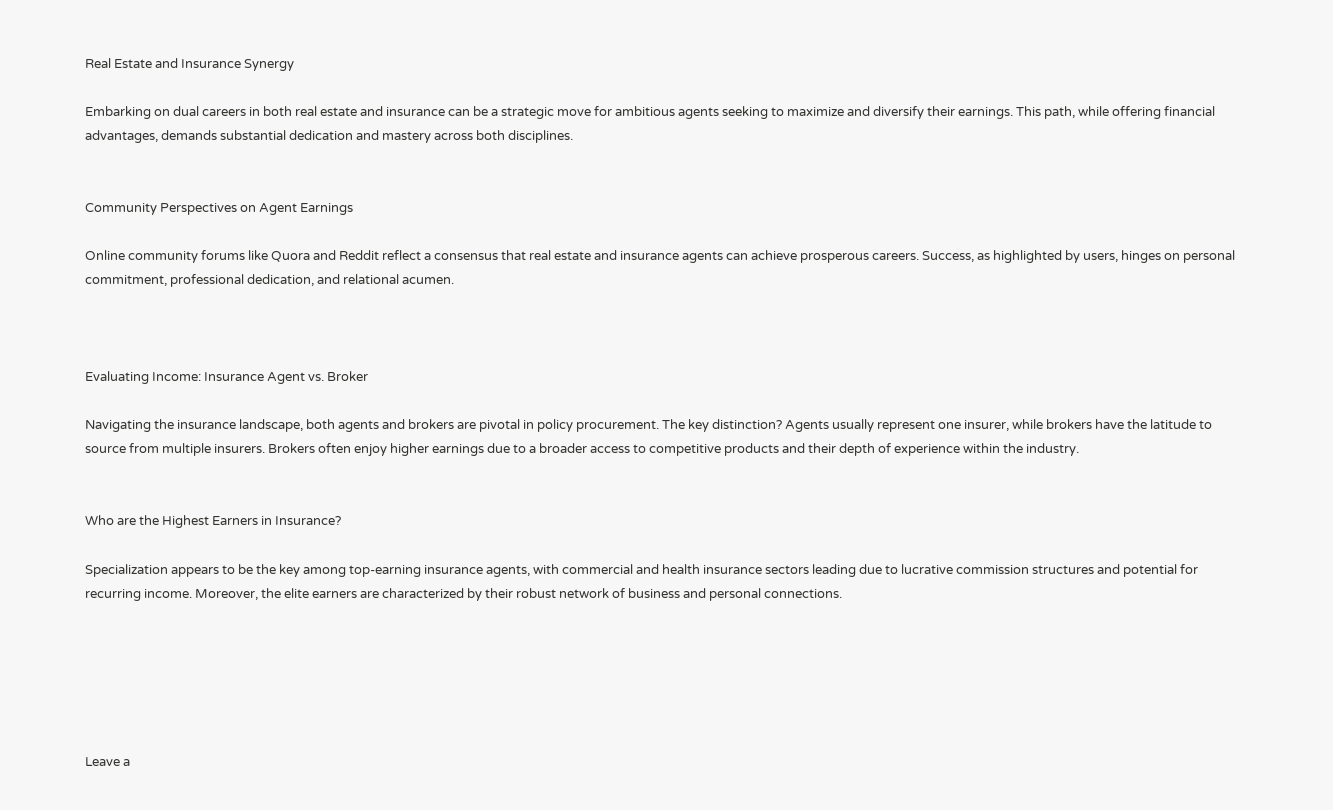Real Estate and Insurance Synergy

Embarking on dual careers in both real estate and insurance can be a strategic move for ambitious agents seeking to maximize and diversify their earnings. This path, while offering financial advantages, demands substantial dedication and mastery across both disciplines.


Community Perspectives on Agent Earnings

Online community forums like Quora and Reddit reflect a consensus that real estate and insurance agents can achieve prosperous careers. Success, as highlighted by users, hinges on personal commitment, professional dedication, and relational acumen.



Evaluating Income: Insurance Agent vs. Broker

Navigating the insurance landscape, both agents and brokers are pivotal in policy procurement. The key distinction? Agents usually represent one insurer, while brokers have the latitude to source from multiple insurers. Brokers often enjoy higher earnings due to a broader access to competitive products and their depth of experience within the industry.


Who are the Highest Earners in Insurance?

Specialization appears to be the key among top-earning insurance agents, with commercial and health insurance sectors leading due to lucrative commission structures and potential for recurring income. Moreover, the elite earners are characterized by their robust network of business and personal connections.






Leave a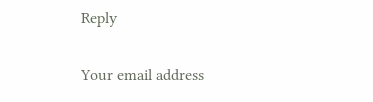Reply

Your email address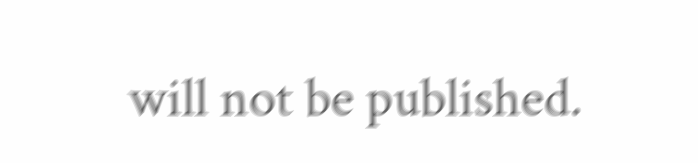will not be published.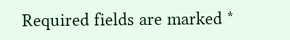Required fields are marked *